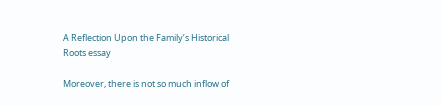A Reflection Upon the Family’s Historical Roots essay

Moreover, there is not so much inflow of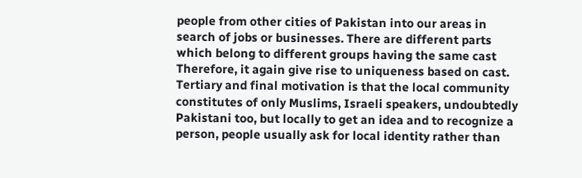people from other cities of Pakistan into our areas in search of jobs or businesses. There are different parts which belong to different groups having the same cast Therefore, it again give rise to uniqueness based on cast. Tertiary and final motivation is that the local community constitutes of only Muslims, Israeli speakers, undoubtedly Pakistani too, but locally to get an idea and to recognize a person, people usually ask for local identity rather than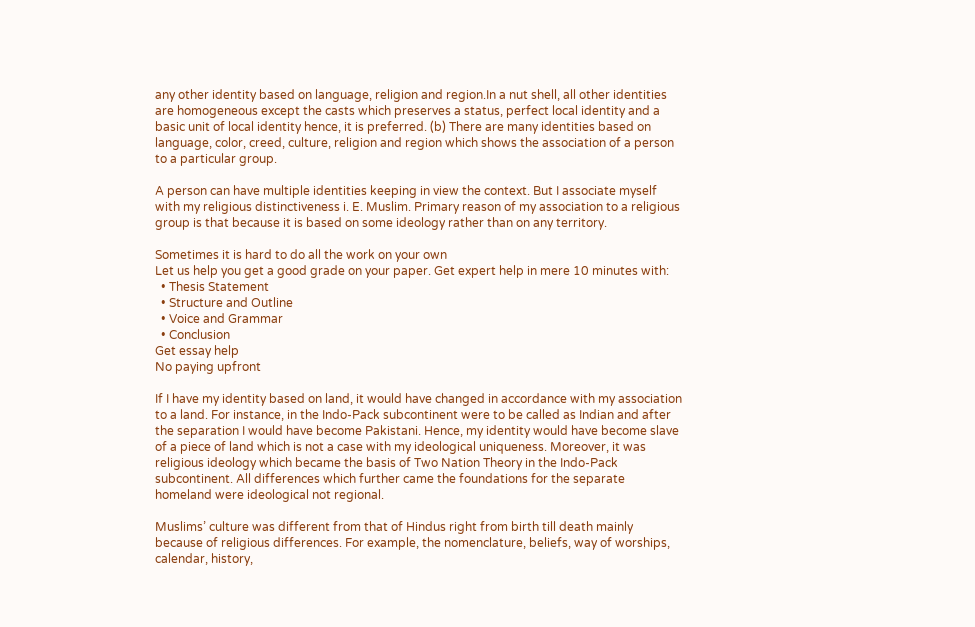any other identity based on language, religion and region.In a nut shell, all other identities are homogeneous except the casts which preserves a status, perfect local identity and a basic unit of local identity hence, it is preferred. (b) There are many identities based on language, color, creed, culture, religion and region which shows the association of a person to a particular group.

A person can have multiple identities keeping in view the context. But I associate myself with my religious distinctiveness i. E. Muslim. Primary reason of my association to a religious group is that because it is based on some ideology rather than on any territory.

Sometimes it is hard to do all the work on your own
Let us help you get a good grade on your paper. Get expert help in mere 10 minutes with:
  • Thesis Statement
  • Structure and Outline
  • Voice and Grammar
  • Conclusion
Get essay help
No paying upfront

If I have my identity based on land, it would have changed in accordance with my association to a land. For instance, in the Indo-Pack subcontinent were to be called as Indian and after the separation I would have become Pakistani. Hence, my identity would have become slave of a piece of land which is not a case with my ideological uniqueness. Moreover, it was religious ideology which became the basis of Two Nation Theory in the Indo-Pack subcontinent. All differences which further came the foundations for the separate homeland were ideological not regional.

Muslims’ culture was different from that of Hindus right from birth till death mainly because of religious differences. For example, the nomenclature, beliefs, way of worships, calendar, history,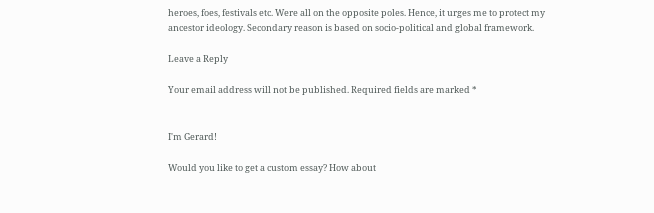heroes, foes, festivals etc. Were all on the opposite poles. Hence, it urges me to protect my ancestor ideology. Secondary reason is based on socio-political and global framework.

Leave a Reply

Your email address will not be published. Required fields are marked *


I'm Gerard!

Would you like to get a custom essay? How about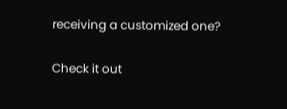receiving a customized one?

Check it out